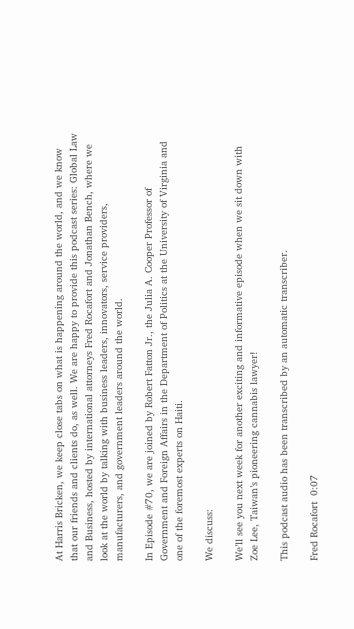At Harris Bricken, we keep close tabs on what is happening around the world, and we know that our friends and clients do, as well. We are happy to provide this podcast series: Global Law and Business, hosted by international attorneys Fred Rocafort and Jonathan Bench, where we look at the world by talking with business leaders, innovators, service providers, manufacturers, and government leaders around the world.

In Episode #70, we are joined by Robert Fatton Jr., the Julia A. Cooper Professor of Government and Foreign Affairs in the Department of Politics at the University of Virginia and one of the foremost experts on Haiti.

We discuss:

We’ll see you next week for another exciting and informative episode when we sit down with Zoe Lee, Taiwan’s pioneering cannabis lawyer!

This podcast audio has been transcribed by an automatic transcriber.

Fred Rocafort  0:07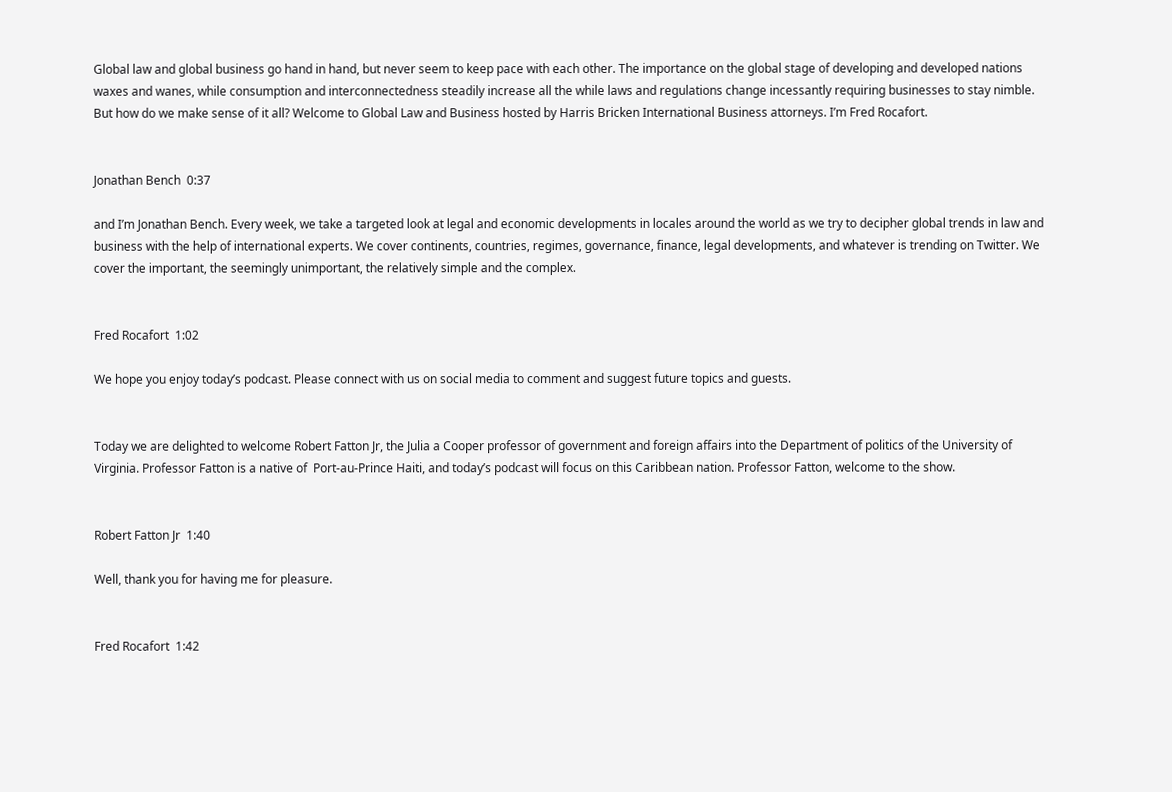Global law and global business go hand in hand, but never seem to keep pace with each other. The importance on the global stage of developing and developed nations waxes and wanes, while consumption and interconnectedness steadily increase all the while laws and regulations change incessantly requiring businesses to stay nimble. But how do we make sense of it all? Welcome to Global Law and Business hosted by Harris Bricken International Business attorneys. I’m Fred Rocafort.


Jonathan Bench  0:37

and I’m Jonathan Bench. Every week, we take a targeted look at legal and economic developments in locales around the world as we try to decipher global trends in law and business with the help of international experts. We cover continents, countries, regimes, governance, finance, legal developments, and whatever is trending on Twitter. We cover the important, the seemingly unimportant, the relatively simple and the complex.


Fred Rocafort  1:02

We hope you enjoy today’s podcast. Please connect with us on social media to comment and suggest future topics and guests.


Today we are delighted to welcome Robert Fatton Jr, the Julia a Cooper professor of government and foreign affairs into the Department of politics of the University of Virginia. Professor Fatton is a native of  Port-au-Prince Haiti, and today’s podcast will focus on this Caribbean nation. Professor Fatton, welcome to the show.


Robert Fatton Jr  1:40

Well, thank you for having me for pleasure.


Fred Rocafort  1:42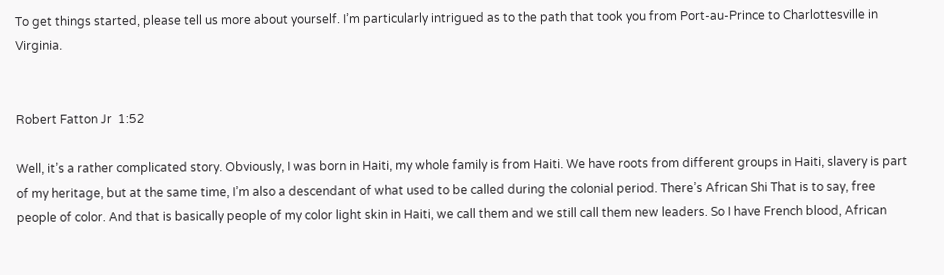To get things started, please tell us more about yourself. I’m particularly intrigued as to the path that took you from Port-au-Prince to Charlottesville in Virginia.


Robert Fatton Jr  1:52

Well, it’s a rather complicated story. Obviously, I was born in Haiti, my whole family is from Haiti. We have roots from different groups in Haiti, slavery is part of my heritage, but at the same time, I’m also a descendant of what used to be called during the colonial period. There’s African Shi That is to say, free people of color. And that is basically people of my color light skin in Haiti, we call them and we still call them new leaders. So I have French blood, African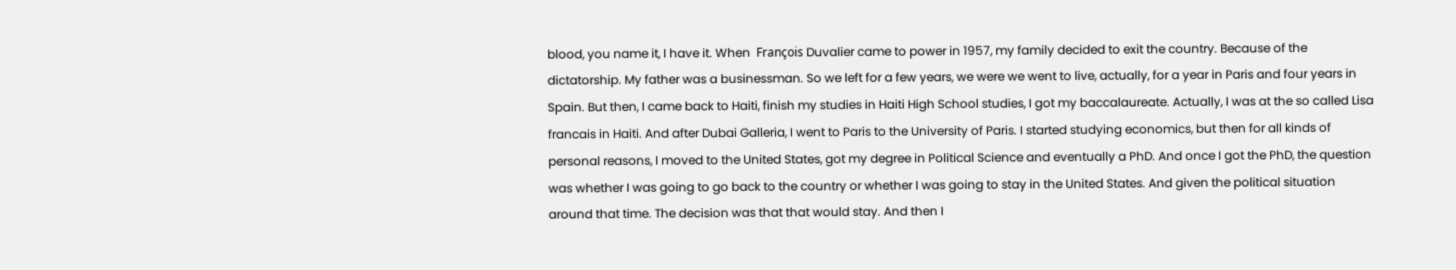blood, you name it, I have it. When  François Duvalier came to power in 1957, my family decided to exit the country. Because of the dictatorship. My father was a businessman. So we left for a few years, we were we went to live, actually, for a year in Paris and four years in Spain. But then, I came back to Haiti, finish my studies in Haiti High School studies, I got my baccalaureate. Actually, I was at the so called Lisa francais in Haiti. And after Dubai Galleria, I went to Paris to the University of Paris. I started studying economics, but then for all kinds of personal reasons, I moved to the United States, got my degree in Political Science and eventually a PhD. And once I got the PhD, the question was whether I was going to go back to the country or whether I was going to stay in the United States. And given the political situation around that time. The decision was that that would stay. And then I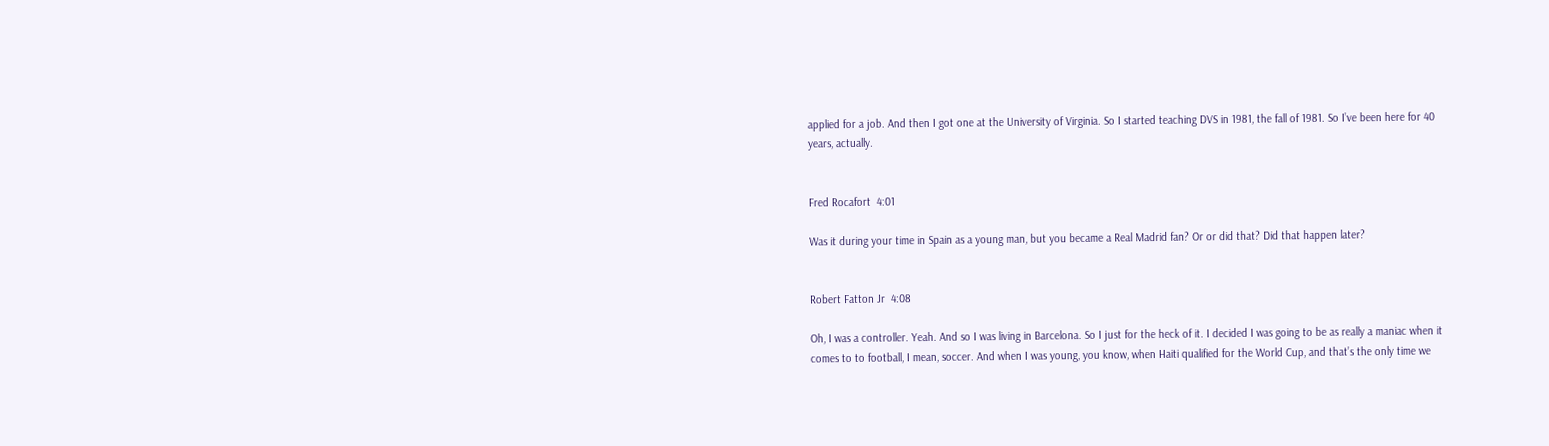applied for a job. And then I got one at the University of Virginia. So I started teaching DVS in 1981, the fall of 1981. So I’ve been here for 40 years, actually.


Fred Rocafort  4:01

Was it during your time in Spain as a young man, but you became a Real Madrid fan? Or or did that? Did that happen later?


Robert Fatton Jr  4:08

Oh, I was a controller. Yeah. And so I was living in Barcelona. So I just for the heck of it. I decided I was going to be as really a maniac when it comes to to football, I mean, soccer. And when I was young, you know, when Haiti qualified for the World Cup, and that’s the only time we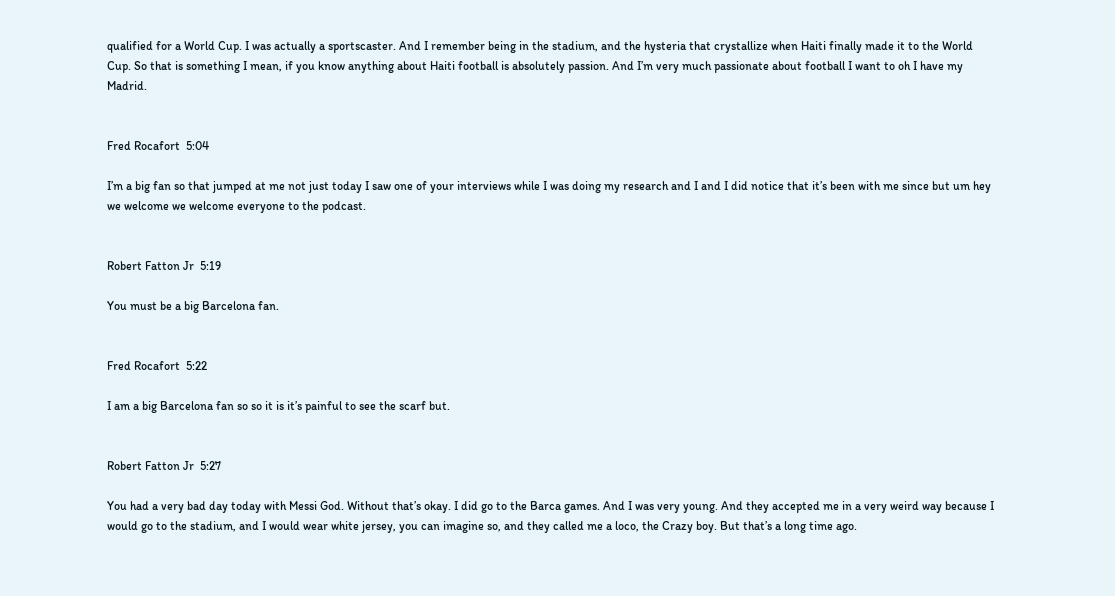qualified for a World Cup. I was actually a sportscaster. And I remember being in the stadium, and the hysteria that crystallize when Haiti finally made it to the World Cup. So that is something I mean, if you know anything about Haiti football is absolutely passion. And I’m very much passionate about football I want to oh I have my Madrid.


Fred Rocafort  5:04

I’m a big fan so that jumped at me not just today I saw one of your interviews while I was doing my research and I and I did notice that it’s been with me since but um hey we welcome we welcome everyone to the podcast.


Robert Fatton Jr  5:19

You must be a big Barcelona fan.


Fred Rocafort  5:22

I am a big Barcelona fan so so it is it’s painful to see the scarf but.


Robert Fatton Jr  5:27

You had a very bad day today with Messi God. Without that’s okay. I did go to the Barca games. And I was very young. And they accepted me in a very weird way because I would go to the stadium, and I would wear white jersey, you can imagine so, and they called me a loco, the Crazy boy. But that’s a long time ago.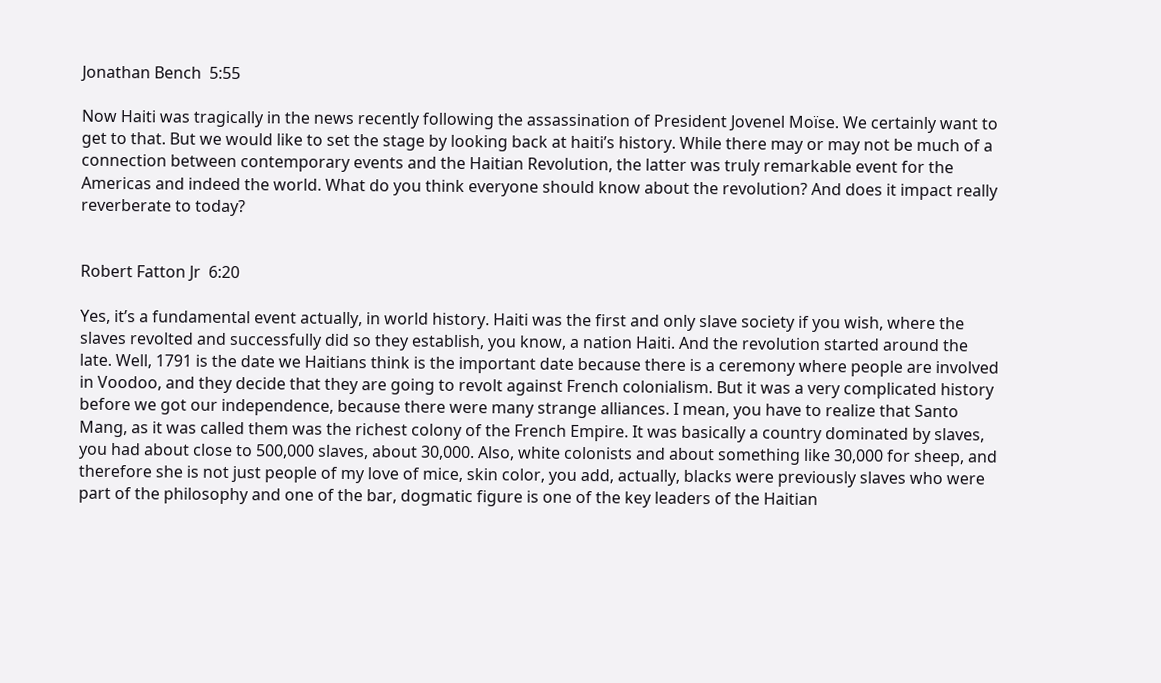Jonathan Bench  5:55

Now Haiti was tragically in the news recently following the assassination of President Jovenel Moïse. We certainly want to get to that. But we would like to set the stage by looking back at haiti’s history. While there may or may not be much of a connection between contemporary events and the Haitian Revolution, the latter was truly remarkable event for the Americas and indeed the world. What do you think everyone should know about the revolution? And does it impact really reverberate to today?


Robert Fatton Jr  6:20

Yes, it’s a fundamental event actually, in world history. Haiti was the first and only slave society if you wish, where the slaves revolted and successfully did so they establish, you know, a nation Haiti. And the revolution started around the late. Well, 1791 is the date we Haitians think is the important date because there is a ceremony where people are involved in Voodoo, and they decide that they are going to revolt against French colonialism. But it was a very complicated history before we got our independence, because there were many strange alliances. I mean, you have to realize that Santo Mang, as it was called them was the richest colony of the French Empire. It was basically a country dominated by slaves, you had about close to 500,000 slaves, about 30,000. Also, white colonists and about something like 30,000 for sheep, and therefore she is not just people of my love of mice, skin color, you add, actually, blacks were previously slaves who were part of the philosophy and one of the bar, dogmatic figure is one of the key leaders of the Haitian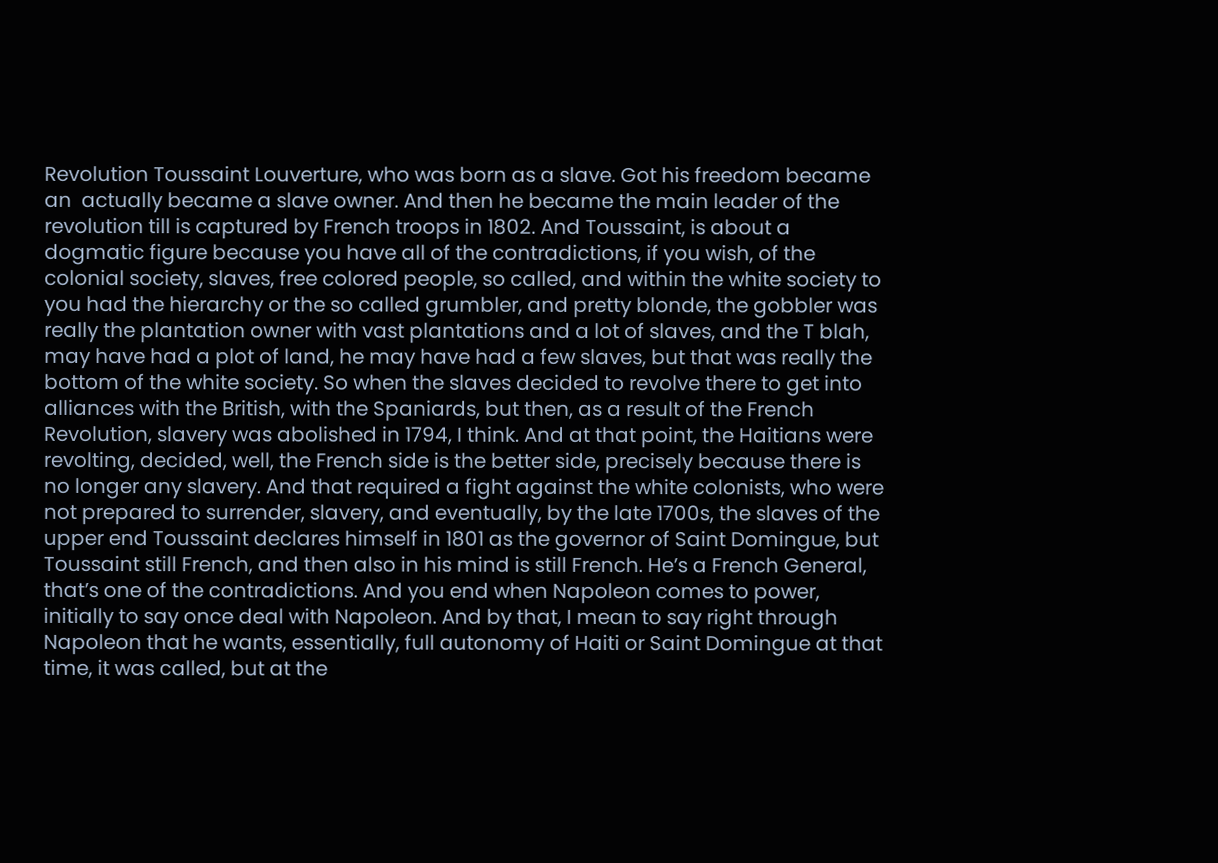Revolution Toussaint Louverture, who was born as a slave. Got his freedom became an  actually became a slave owner. And then he became the main leader of the revolution till is captured by French troops in 1802. And Toussaint, is about a dogmatic figure because you have all of the contradictions, if you wish, of the colonial society, slaves, free colored people, so called, and within the white society to you had the hierarchy or the so called grumbler, and pretty blonde, the gobbler was really the plantation owner with vast plantations and a lot of slaves, and the T blah, may have had a plot of land, he may have had a few slaves, but that was really the bottom of the white society. So when the slaves decided to revolve there to get into alliances with the British, with the Spaniards, but then, as a result of the French Revolution, slavery was abolished in 1794, I think. And at that point, the Haitians were revolting, decided, well, the French side is the better side, precisely because there is no longer any slavery. And that required a fight against the white colonists, who were not prepared to surrender, slavery, and eventually, by the late 1700s, the slaves of the upper end Toussaint declares himself in 1801 as the governor of Saint Domingue, but Toussaint still French, and then also in his mind is still French. He’s a French General, that’s one of the contradictions. And you end when Napoleon comes to power, initially to say once deal with Napoleon. And by that, I mean to say right through Napoleon that he wants, essentially, full autonomy of Haiti or Saint Domingue at that time, it was called, but at the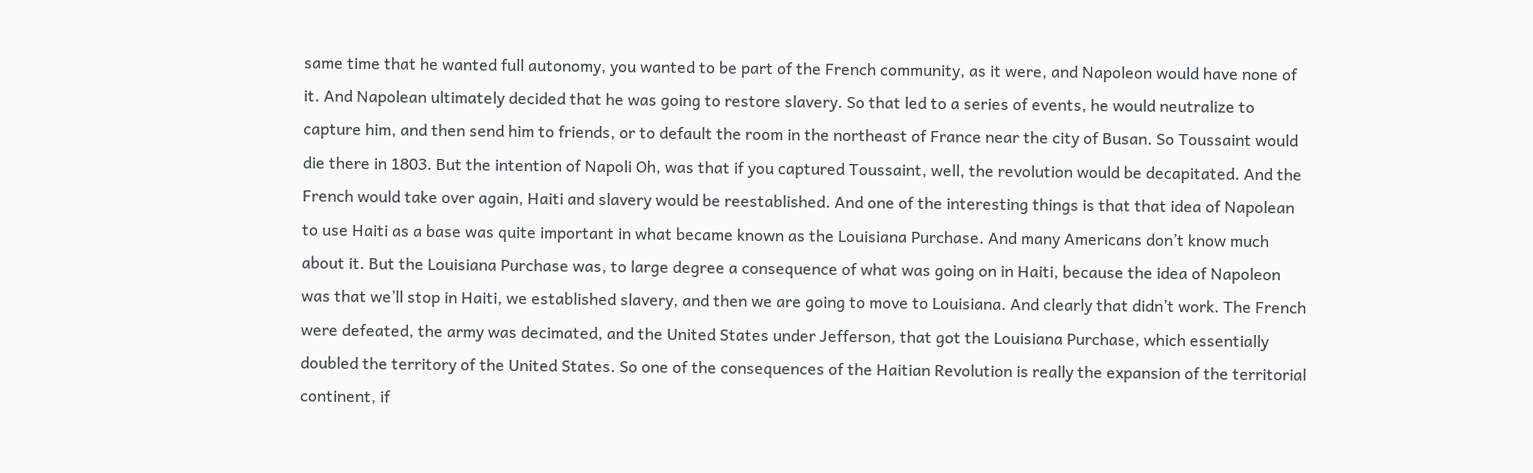same time that he wanted full autonomy, you wanted to be part of the French community, as it were, and Napoleon would have none of it. And Napolean ultimately decided that he was going to restore slavery. So that led to a series of events, he would neutralize to capture him, and then send him to friends, or to default the room in the northeast of France near the city of Busan. So Toussaint would die there in 1803. But the intention of Napoli Oh, was that if you captured Toussaint, well, the revolution would be decapitated. And the French would take over again, Haiti and slavery would be reestablished. And one of the interesting things is that that idea of Napolean to use Haiti as a base was quite important in what became known as the Louisiana Purchase. And many Americans don’t know much about it. But the Louisiana Purchase was, to large degree a consequence of what was going on in Haiti, because the idea of Napoleon was that we’ll stop in Haiti, we established slavery, and then we are going to move to Louisiana. And clearly that didn’t work. The French were defeated, the army was decimated, and the United States under Jefferson, that got the Louisiana Purchase, which essentially doubled the territory of the United States. So one of the consequences of the Haitian Revolution is really the expansion of the territorial continent, if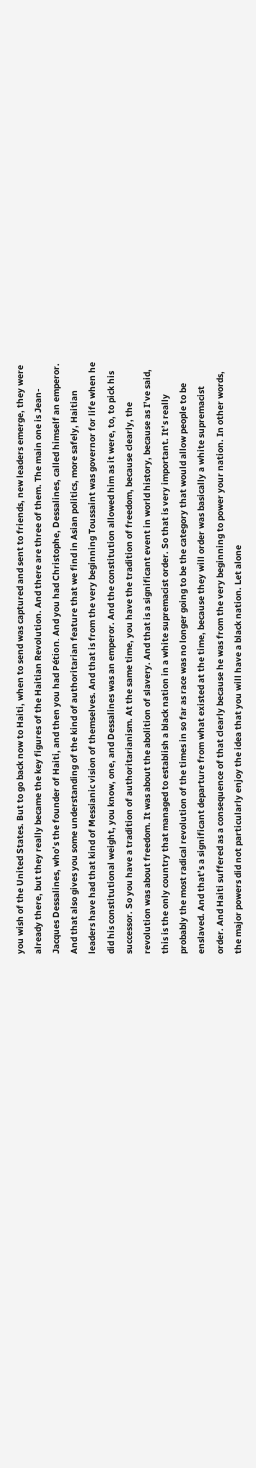you wish of the United States. But to go back now to Haiti, when to send was captured and sent to friends, new leaders emerge, they were already there, but they really became the key figures of the Haitian Revolution. And there are three of them. The main one is Jean-Jacques Dessalines, who’s the founder of Haiti, and then you had Pétion. And you had Christophe, Dessalines, called himself an emperor. And that also gives you some understanding of the kind of authoritarian feature that we find in Asian politics, more safely, Haitian leaders have had that kind of Messianic vision of themselves. And that is from the very beginning Toussaint was governor for life when he did his constitutional weight, you know, one, and Dessalines was an emperor. And the constitution allowed him as it were, to, to pick his successor. So you have a tradition of authoritarianism. At the same time, you have the tradition of freedom, because clearly, the revolution was about freedom. It was about the abolition of slavery. And that is a significant event in world history, because as I’ve said, this is the only country that managed to establish a black nation in a white supremacist order. So that is very important. It’s really probably the most radical revolution of the times in so far as race was no longer going to be the category that would allow people to be enslaved. And that’s a significant departure from what existed at the time, because they will order was basically a white supremacist order. And Haiti suffered as a consequence of that clearly because he was from the very beginning to power your nation. In other words, the major powers did not particularly enjoy the idea that you will have a black nation. Let alone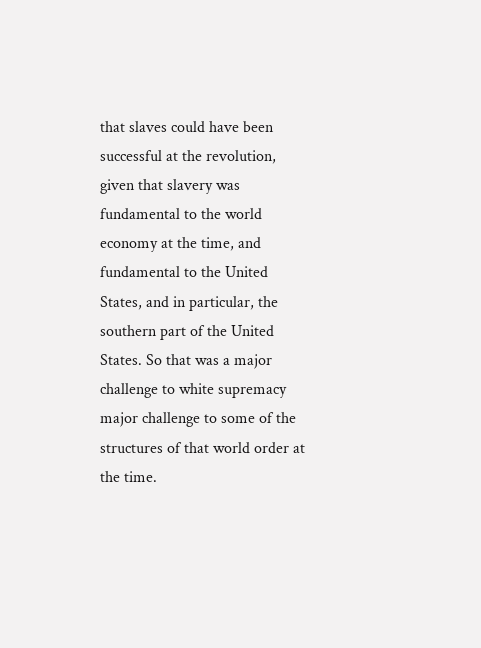that slaves could have been successful at the revolution, given that slavery was fundamental to the world economy at the time, and fundamental to the United States, and in particular, the southern part of the United States. So that was a major challenge to white supremacy major challenge to some of the structures of that world order at the time.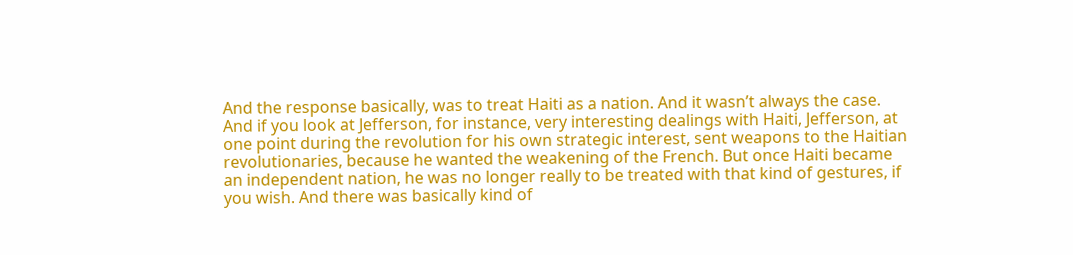And the response basically, was to treat Haiti as a nation. And it wasn’t always the case. And if you look at Jefferson, for instance, very interesting dealings with Haiti, Jefferson, at one point during the revolution for his own strategic interest, sent weapons to the Haitian revolutionaries, because he wanted the weakening of the French. But once Haiti became an independent nation, he was no longer really to be treated with that kind of gestures, if you wish. And there was basically kind of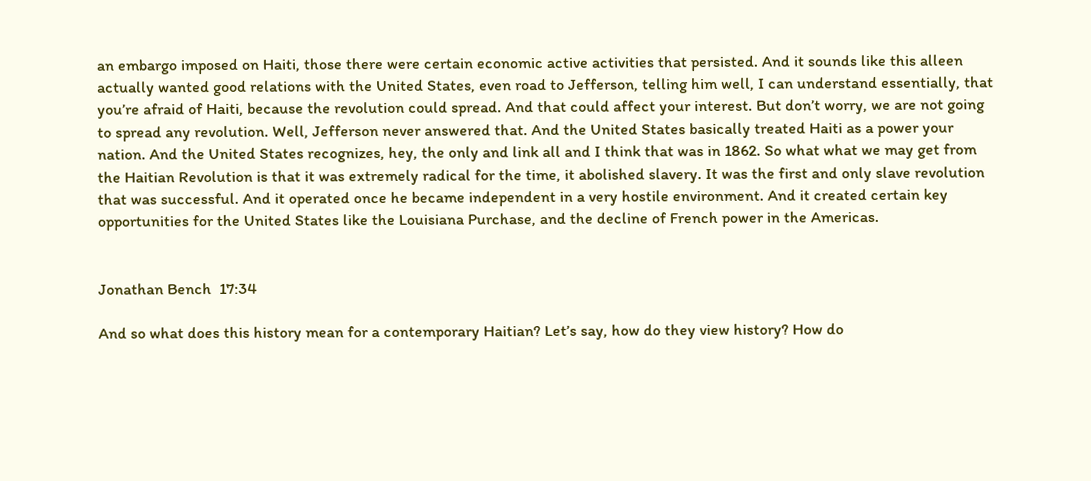an embargo imposed on Haiti, those there were certain economic active activities that persisted. And it sounds like this alleen actually wanted good relations with the United States, even road to Jefferson, telling him well, I can understand essentially, that you’re afraid of Haiti, because the revolution could spread. And that could affect your interest. But don’t worry, we are not going to spread any revolution. Well, Jefferson never answered that. And the United States basically treated Haiti as a power your nation. And the United States recognizes, hey, the only and link all and I think that was in 1862. So what what we may get from the Haitian Revolution is that it was extremely radical for the time, it abolished slavery. It was the first and only slave revolution that was successful. And it operated once he became independent in a very hostile environment. And it created certain key opportunities for the United States like the Louisiana Purchase, and the decline of French power in the Americas.


Jonathan Bench  17:34

And so what does this history mean for a contemporary Haitian? Let’s say, how do they view history? How do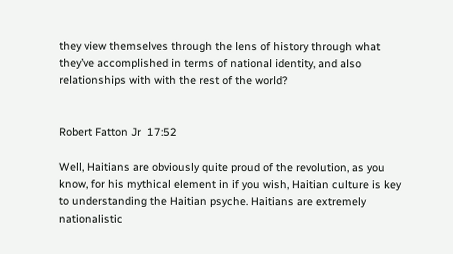they view themselves through the lens of history through what they’ve accomplished in terms of national identity, and also relationships with with the rest of the world?


Robert Fatton Jr  17:52

Well, Haitians are obviously quite proud of the revolution, as you know, for his mythical element in if you wish, Haitian culture is key to understanding the Haitian psyche. Haitians are extremely nationalistic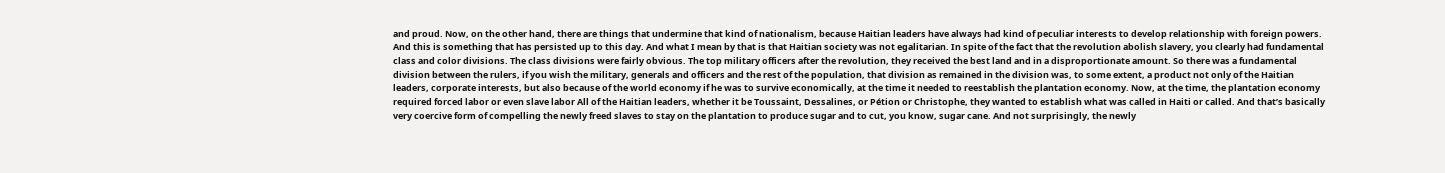and proud. Now, on the other hand, there are things that undermine that kind of nationalism, because Haitian leaders have always had kind of peculiar interests to develop relationship with foreign powers. And this is something that has persisted up to this day. And what I mean by that is that Haitian society was not egalitarian. In spite of the fact that the revolution abolish slavery, you clearly had fundamental class and color divisions. The class divisions were fairly obvious. The top military officers after the revolution, they received the best land and in a disproportionate amount. So there was a fundamental division between the rulers, if you wish the military, generals and officers and the rest of the population, that division as remained in the division was, to some extent, a product not only of the Haitian leaders, corporate interests, but also because of the world economy if he was to survive economically, at the time it needed to reestablish the plantation economy. Now, at the time, the plantation economy required forced labor or even slave labor All of the Haitian leaders, whether it be Toussaint, Dessalines, or Pétion or Christophe, they wanted to establish what was called in Haiti or called. And that’s basically very coercive form of compelling the newly freed slaves to stay on the plantation to produce sugar and to cut, you know, sugar cane. And not surprisingly, the newly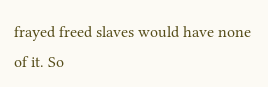frayed freed slaves would have none of it. So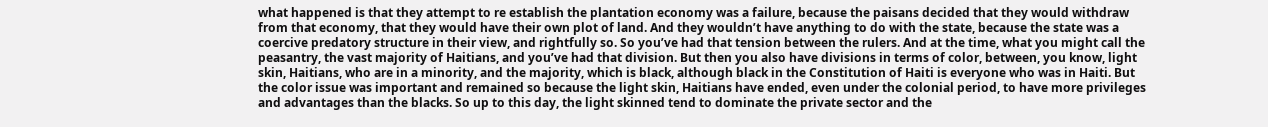what happened is that they attempt to re establish the plantation economy was a failure, because the paisans decided that they would withdraw from that economy, that they would have their own plot of land. And they wouldn’t have anything to do with the state, because the state was a coercive predatory structure in their view, and rightfully so. So you’ve had that tension between the rulers. And at the time, what you might call the peasantry, the vast majority of Haitians, and you’ve had that division. But then you also have divisions in terms of color, between, you know, light skin, Haitians, who are in a minority, and the majority, which is black, although black in the Constitution of Haiti is everyone who was in Haiti. But the color issue was important and remained so because the light skin, Haitians have ended, even under the colonial period, to have more privileges and advantages than the blacks. So up to this day, the light skinned tend to dominate the private sector and the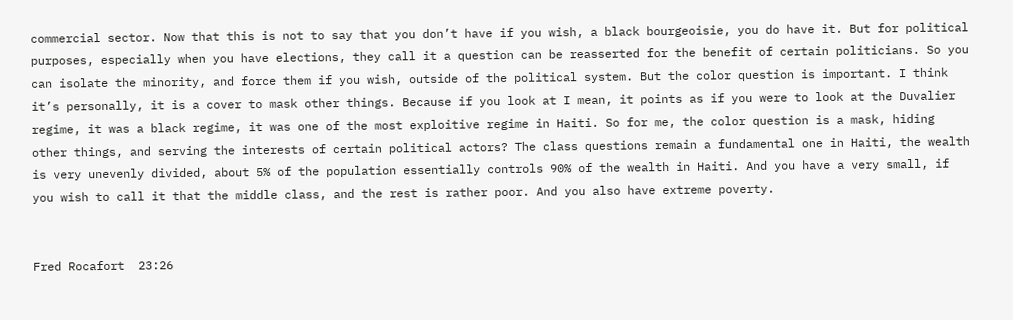commercial sector. Now that this is not to say that you don’t have if you wish, a black bourgeoisie, you do have it. But for political purposes, especially when you have elections, they call it a question can be reasserted for the benefit of certain politicians. So you can isolate the minority, and force them if you wish, outside of the political system. But the color question is important. I think it’s personally, it is a cover to mask other things. Because if you look at I mean, it points as if you were to look at the Duvalier regime, it was a black regime, it was one of the most exploitive regime in Haiti. So for me, the color question is a mask, hiding other things, and serving the interests of certain political actors? The class questions remain a fundamental one in Haiti, the wealth is very unevenly divided, about 5% of the population essentially controls 90% of the wealth in Haiti. And you have a very small, if you wish to call it that the middle class, and the rest is rather poor. And you also have extreme poverty.


Fred Rocafort  23:26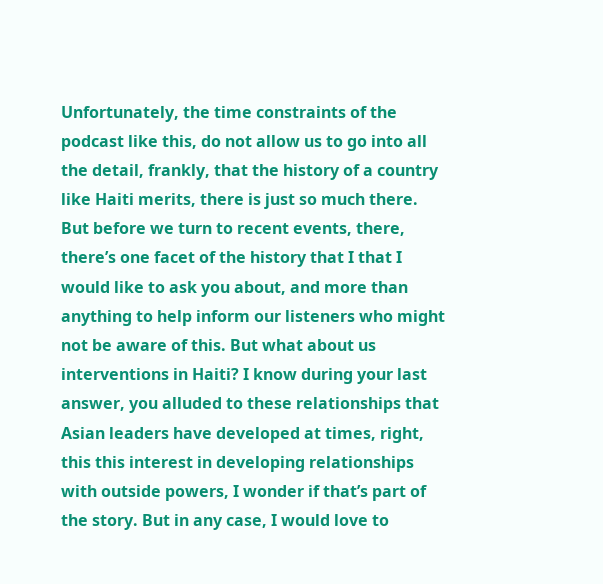Unfortunately, the time constraints of the podcast like this, do not allow us to go into all the detail, frankly, that the history of a country like Haiti merits, there is just so much there. But before we turn to recent events, there, there’s one facet of the history that I that I would like to ask you about, and more than anything to help inform our listeners who might not be aware of this. But what about us interventions in Haiti? I know during your last answer, you alluded to these relationships that Asian leaders have developed at times, right, this this interest in developing relationships with outside powers, I wonder if that’s part of the story. But in any case, I would love to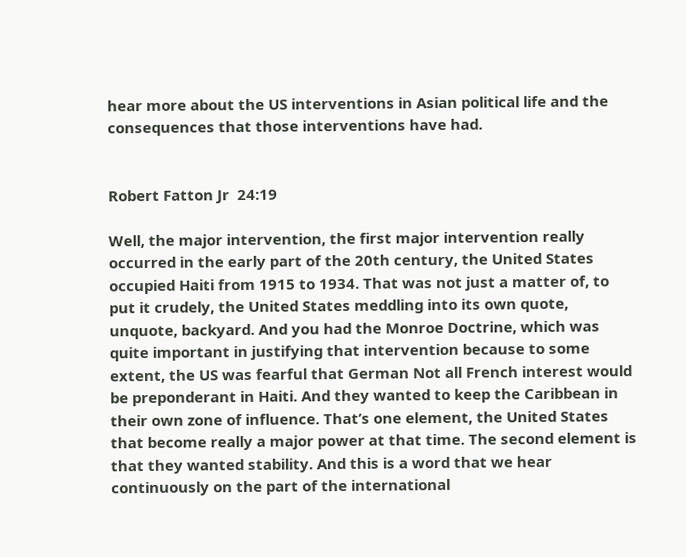hear more about the US interventions in Asian political life and the consequences that those interventions have had.


Robert Fatton Jr  24:19

Well, the major intervention, the first major intervention really occurred in the early part of the 20th century, the United States occupied Haiti from 1915 to 1934. That was not just a matter of, to put it crudely, the United States meddling into its own quote, unquote, backyard. And you had the Monroe Doctrine, which was quite important in justifying that intervention because to some extent, the US was fearful that German Not all French interest would be preponderant in Haiti. And they wanted to keep the Caribbean in their own zone of influence. That’s one element, the United States that become really a major power at that time. The second element is that they wanted stability. And this is a word that we hear continuously on the part of the international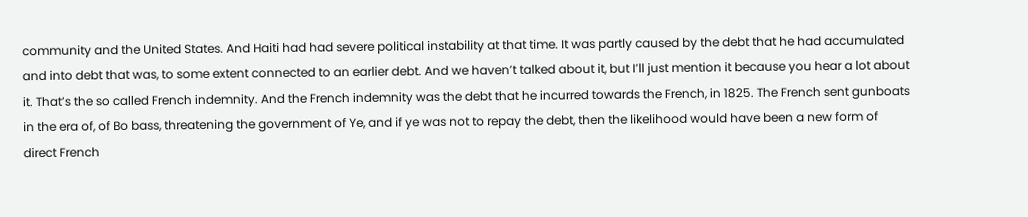community and the United States. And Haiti had had severe political instability at that time. It was partly caused by the debt that he had accumulated and into debt that was, to some extent connected to an earlier debt. And we haven’t talked about it, but I’ll just mention it because you hear a lot about it. That’s the so called French indemnity. And the French indemnity was the debt that he incurred towards the French, in 1825. The French sent gunboats in the era of, of Bo bass, threatening the government of Ye, and if ye was not to repay the debt, then the likelihood would have been a new form of direct French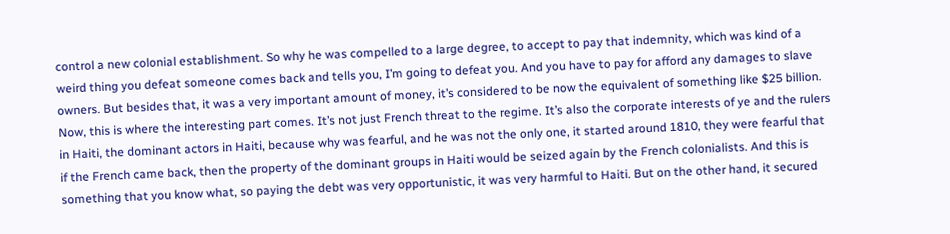control a new colonial establishment. So why he was compelled to a large degree, to accept to pay that indemnity, which was kind of a weird thing you defeat someone comes back and tells you, I’m going to defeat you. And you have to pay for afford any damages to slave owners. But besides that, it was a very important amount of money, it’s considered to be now the equivalent of something like $25 billion. Now, this is where the interesting part comes. It’s not just French threat to the regime. It’s also the corporate interests of ye and the rulers in Haiti, the dominant actors in Haiti, because why was fearful, and he was not the only one, it started around 1810, they were fearful that if the French came back, then the property of the dominant groups in Haiti would be seized again by the French colonialists. And this is something that you know what, so paying the debt was very opportunistic, it was very harmful to Haiti. But on the other hand, it secured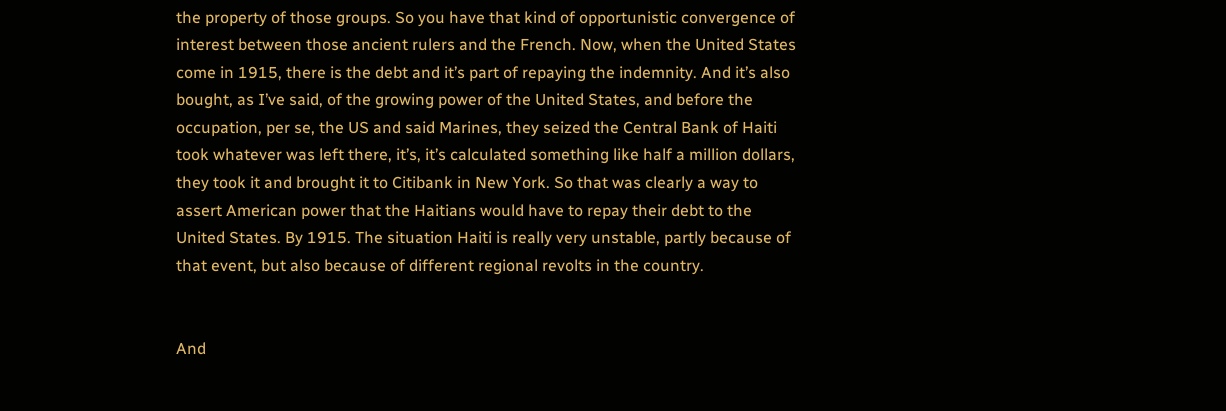the property of those groups. So you have that kind of opportunistic convergence of interest between those ancient rulers and the French. Now, when the United States come in 1915, there is the debt and it’s part of repaying the indemnity. And it’s also bought, as I’ve said, of the growing power of the United States, and before the occupation, per se, the US and said Marines, they seized the Central Bank of Haiti took whatever was left there, it’s, it’s calculated something like half a million dollars, they took it and brought it to Citibank in New York. So that was clearly a way to assert American power that the Haitians would have to repay their debt to the United States. By 1915. The situation Haiti is really very unstable, partly because of that event, but also because of different regional revolts in the country.


And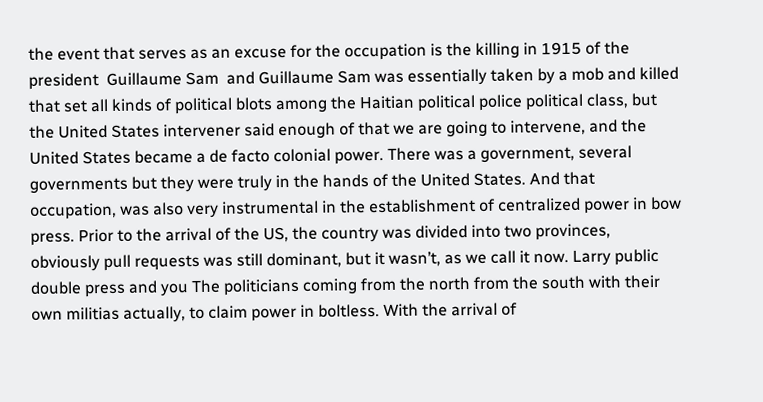the event that serves as an excuse for the occupation is the killing in 1915 of the president  Guillaume Sam  and Guillaume Sam was essentially taken by a mob and killed that set all kinds of political blots among the Haitian political police political class, but the United States intervener said enough of that we are going to intervene, and the United States became a de facto colonial power. There was a government, several governments but they were truly in the hands of the United States. And that occupation, was also very instrumental in the establishment of centralized power in bow press. Prior to the arrival of the US, the country was divided into two provinces, obviously pull requests was still dominant, but it wasn’t, as we call it now. Larry public double press and you The politicians coming from the north from the south with their own militias actually, to claim power in boltless. With the arrival of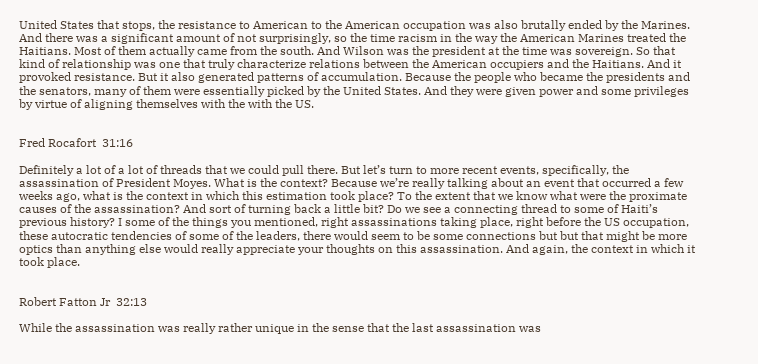United States that stops, the resistance to American to the American occupation was also brutally ended by the Marines. And there was a significant amount of not surprisingly, so the time racism in the way the American Marines treated the Haitians. Most of them actually came from the south. And Wilson was the president at the time was sovereign. So that kind of relationship was one that truly characterize relations between the American occupiers and the Haitians. And it provoked resistance. But it also generated patterns of accumulation. Because the people who became the presidents and the senators, many of them were essentially picked by the United States. And they were given power and some privileges by virtue of aligning themselves with the with the US.


Fred Rocafort  31:16

Definitely a lot of a lot of threads that we could pull there. But let’s turn to more recent events, specifically, the assassination of President Moyes. What is the context? Because we’re really talking about an event that occurred a few weeks ago, what is the context in which this estimation took place? To the extent that we know what were the proximate causes of the assassination? And sort of turning back a little bit? Do we see a connecting thread to some of Haiti’s previous history? I some of the things you mentioned, right assassinations taking place, right before the US occupation, these autocratic tendencies of some of the leaders, there would seem to be some connections but but that might be more optics than anything else would really appreciate your thoughts on this assassination. And again, the context in which it took place.


Robert Fatton Jr  32:13

While the assassination was really rather unique in the sense that the last assassination was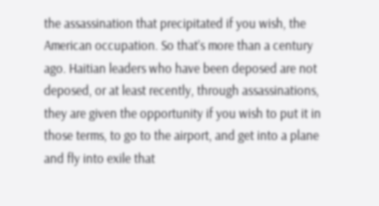the assassination that precipitated if you wish, the American occupation. So that’s more than a century ago. Haitian leaders who have been deposed are not deposed, or at least recently, through assassinations, they are given the opportunity if you wish to put it in those terms, to go to the airport, and get into a plane and fly into exile that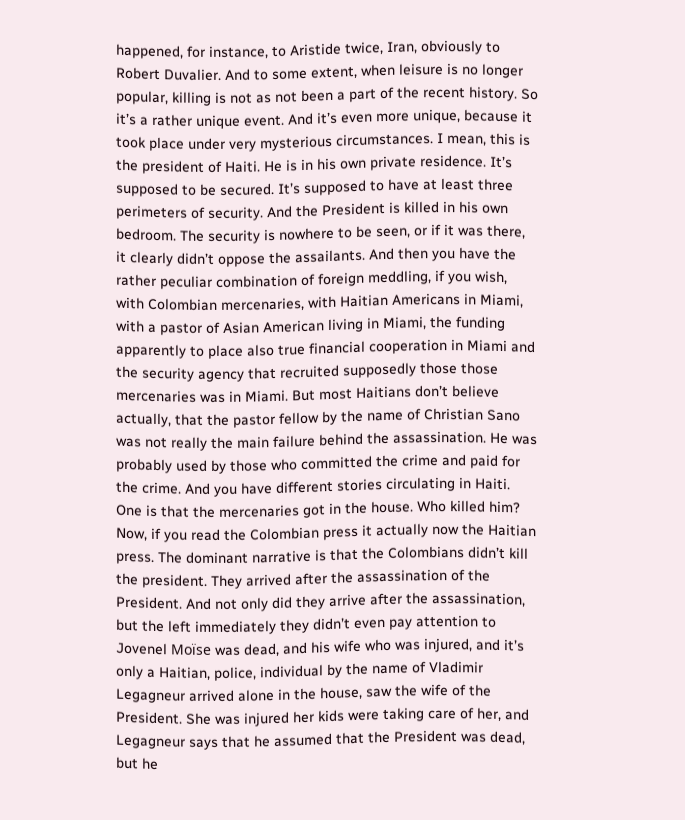happened, for instance, to Aristide twice, Iran, obviously to Robert Duvalier. And to some extent, when leisure is no longer popular, killing is not as not been a part of the recent history. So it’s a rather unique event. And it’s even more unique, because it took place under very mysterious circumstances. I mean, this is the president of Haiti. He is in his own private residence. It’s supposed to be secured. It’s supposed to have at least three perimeters of security. And the President is killed in his own bedroom. The security is nowhere to be seen, or if it was there, it clearly didn’t oppose the assailants. And then you have the rather peculiar combination of foreign meddling, if you wish, with Colombian mercenaries, with Haitian Americans in Miami, with a pastor of Asian American living in Miami, the funding apparently to place also true financial cooperation in Miami and the security agency that recruited supposedly those those mercenaries was in Miami. But most Haitians don’t believe actually, that the pastor fellow by the name of Christian Sano was not really the main failure behind the assassination. He was probably used by those who committed the crime and paid for the crime. And you have different stories circulating in Haiti. One is that the mercenaries got in the house. Who killed him? Now, if you read the Colombian press it actually now the Haitian press. The dominant narrative is that the Colombians didn’t kill the president. They arrived after the assassination of the President. And not only did they arrive after the assassination, but the left immediately they didn’t even pay attention to  Jovenel Moïse was dead, and his wife who was injured, and it’s only a Haitian, police, individual by the name of Vladimir Legagneur arrived alone in the house, saw the wife of the President. She was injured her kids were taking care of her, and Legagneur says that he assumed that the President was dead, but he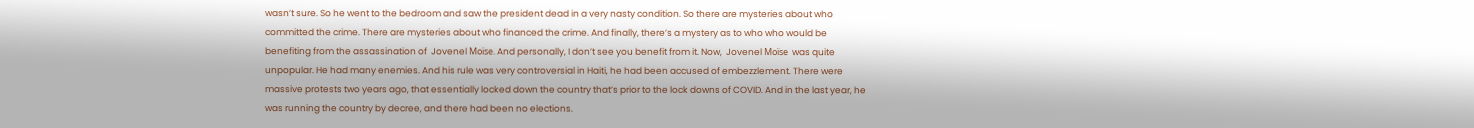wasn’t sure. So he went to the bedroom and saw the president dead in a very nasty condition. So there are mysteries about who committed the crime. There are mysteries about who financed the crime. And finally, there’s a mystery as to who who would be benefiting from the assassination of  Jovenel Moïse. And personally, I don’t see you benefit from it. Now,  Jovenel Moïse  was quite unpopular. He had many enemies. And his rule was very controversial in Haiti, he had been accused of embezzlement. There were massive protests two years ago, that essentially locked down the country that’s prior to the lock downs of COVID. And in the last year, he was running the country by decree, and there had been no elections.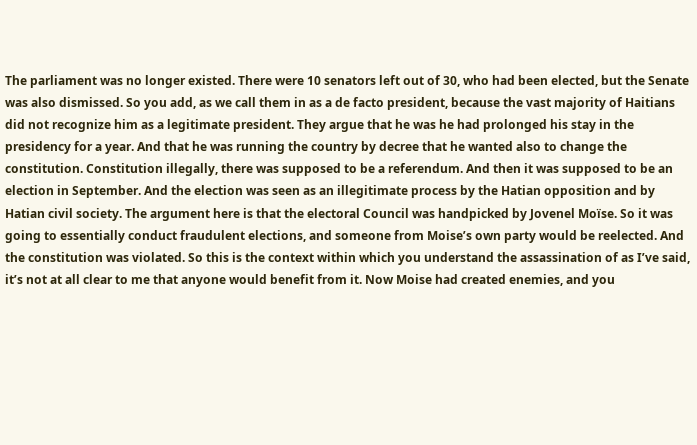The parliament was no longer existed. There were 10 senators left out of 30, who had been elected, but the Senate was also dismissed. So you add, as we call them in as a de facto president, because the vast majority of Haitians did not recognize him as a legitimate president. They argue that he was he had prolonged his stay in the presidency for a year. And that he was running the country by decree that he wanted also to change the constitution. Constitution illegally, there was supposed to be a referendum. And then it was supposed to be an election in September. And the election was seen as an illegitimate process by the Hatian opposition and by Hatian civil society. The argument here is that the electoral Council was handpicked by Jovenel Moïse. So it was going to essentially conduct fraudulent elections, and someone from Moise’s own party would be reelected. And the constitution was violated. So this is the context within which you understand the assassination of as I’ve said, it’s not at all clear to me that anyone would benefit from it. Now Moise had created enemies, and you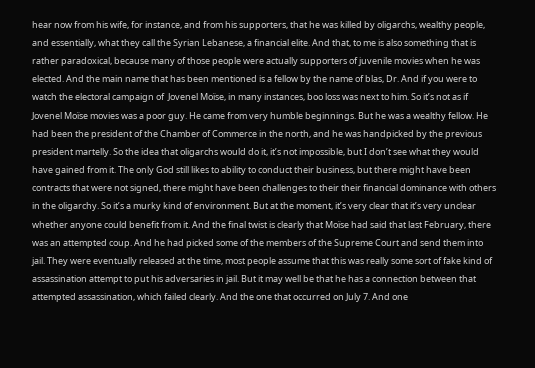hear now from his wife, for instance, and from his supporters, that he was killed by oligarchs, wealthy people, and essentially, what they call the Syrian Lebanese, a financial elite. And that, to me is also something that is rather paradoxical, because many of those people were actually supporters of juvenile movies when he was elected. And the main name that has been mentioned is a fellow by the name of blas, Dr. And if you were to watch the electoral campaign of  Jovenel Moïse, in many instances, boo loss was next to him. So it’s not as if  Jovenel Moïse movies was a poor guy. He came from very humble beginnings. But he was a wealthy fellow. He had been the president of the Chamber of Commerce in the north, and he was handpicked by the previous president martelly. So the idea that oligarchs would do it, it’s not impossible, but I don’t see what they would have gained from it. The only God still likes to ability to conduct their business, but there might have been contracts that were not signed, there might have been challenges to their their financial dominance with others in the oligarchy. So it’s a murky kind of environment. But at the moment, it’s very clear that it’s very unclear whether anyone could benefit from it. And the final twist is clearly that Moïse had said that last February, there was an attempted coup. And he had picked some of the members of the Supreme Court and send them into jail. They were eventually released at the time, most people assume that this was really some sort of fake kind of assassination attempt to put his adversaries in jail. But it may well be that he has a connection between that attempted assassination, which failed clearly. And the one that occurred on July 7. And one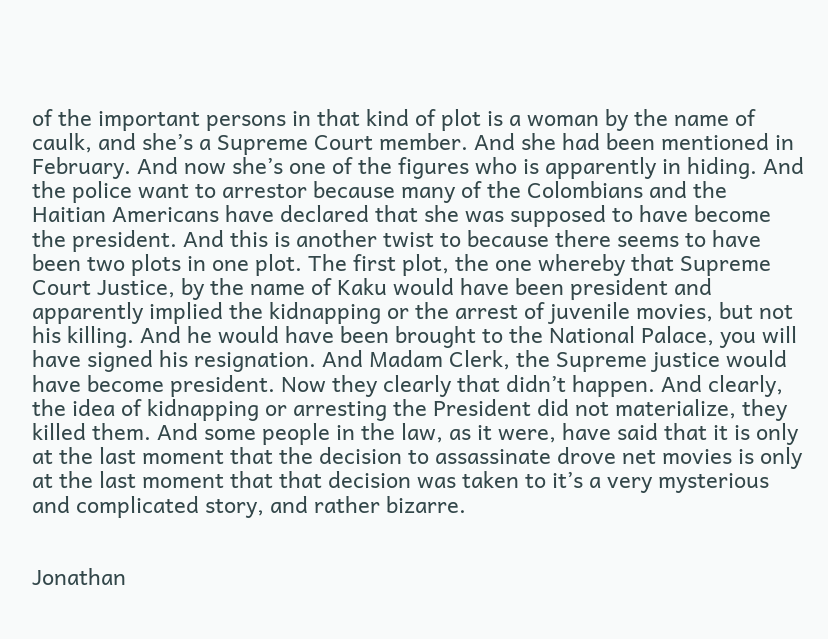of the important persons in that kind of plot is a woman by the name of caulk, and she’s a Supreme Court member. And she had been mentioned in February. And now she’s one of the figures who is apparently in hiding. And the police want to arrestor because many of the Colombians and the Haitian Americans have declared that she was supposed to have become the president. And this is another twist to because there seems to have been two plots in one plot. The first plot, the one whereby that Supreme Court Justice, by the name of Kaku would have been president and apparently implied the kidnapping or the arrest of juvenile movies, but not his killing. And he would have been brought to the National Palace, you will have signed his resignation. And Madam Clerk, the Supreme justice would have become president. Now they clearly that didn’t happen. And clearly, the idea of kidnapping or arresting the President did not materialize, they killed them. And some people in the law, as it were, have said that it is only at the last moment that the decision to assassinate drove net movies is only at the last moment that that decision was taken to it’s a very mysterious and complicated story, and rather bizarre.


Jonathan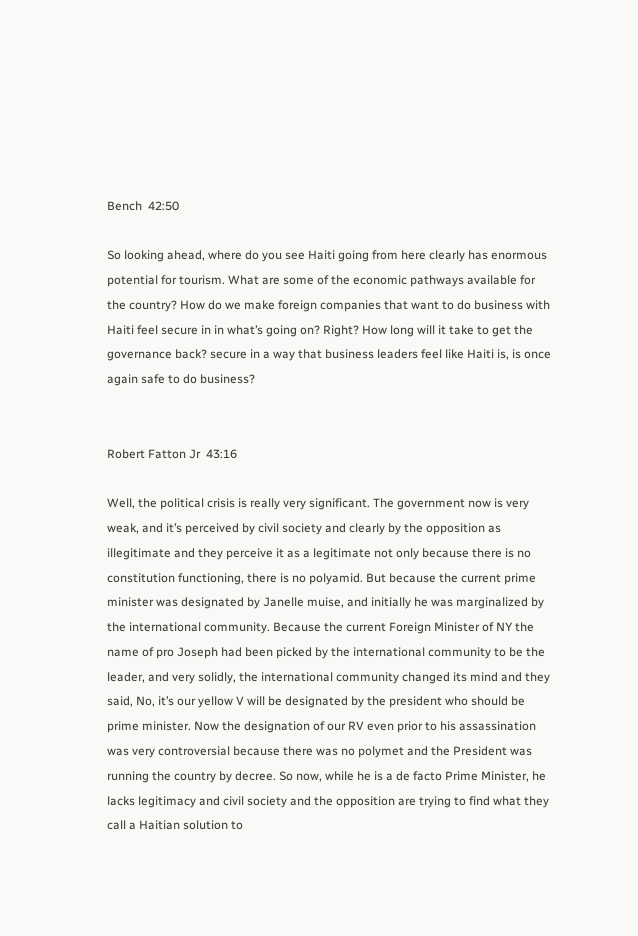Bench  42:50

So looking ahead, where do you see Haiti going from here clearly has enormous potential for tourism. What are some of the economic pathways available for the country? How do we make foreign companies that want to do business with Haiti feel secure in in what’s going on? Right? How long will it take to get the governance back? secure in a way that business leaders feel like Haiti is, is once again safe to do business?


Robert Fatton Jr  43:16

Well, the political crisis is really very significant. The government now is very weak, and it’s perceived by civil society and clearly by the opposition as illegitimate and they perceive it as a legitimate not only because there is no constitution functioning, there is no polyamid. But because the current prime minister was designated by Janelle muise, and initially he was marginalized by the international community. Because the current Foreign Minister of NY the name of pro Joseph had been picked by the international community to be the leader, and very solidly, the international community changed its mind and they said, No, it’s our yellow V will be designated by the president who should be prime minister. Now the designation of our RV even prior to his assassination was very controversial because there was no polymet and the President was running the country by decree. So now, while he is a de facto Prime Minister, he lacks legitimacy and civil society and the opposition are trying to find what they call a Haitian solution to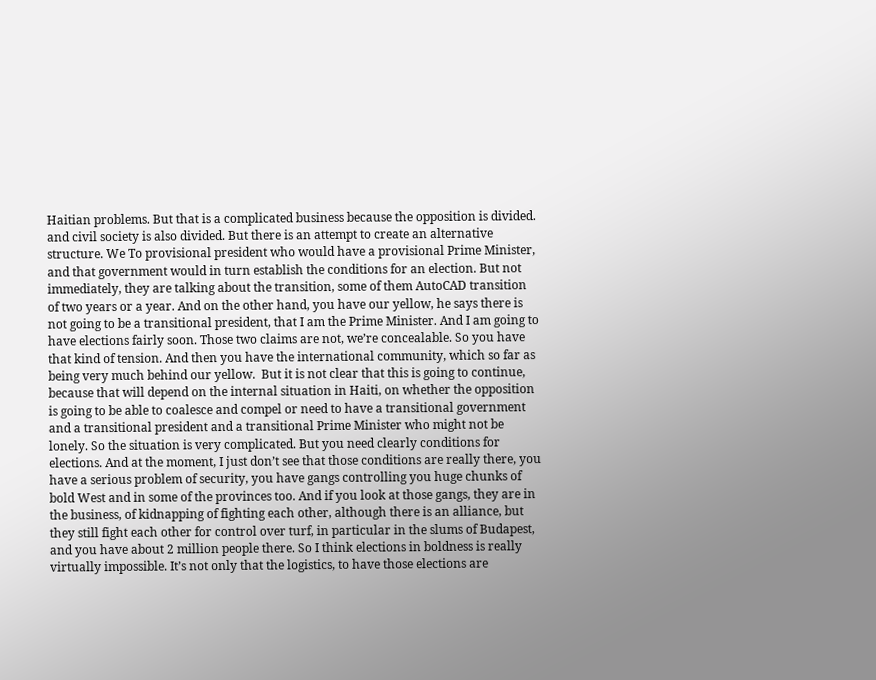Haitian problems. But that is a complicated business because the opposition is divided. and civil society is also divided. But there is an attempt to create an alternative structure. We To provisional president who would have a provisional Prime Minister, and that government would in turn establish the conditions for an election. But not immediately, they are talking about the transition, some of them AutoCAD transition of two years or a year. And on the other hand, you have our yellow, he says there is not going to be a transitional president, that I am the Prime Minister. And I am going to have elections fairly soon. Those two claims are not, we’re concealable. So you have that kind of tension. And then you have the international community, which so far as being very much behind our yellow.  But it is not clear that this is going to continue, because that will depend on the internal situation in Haiti, on whether the opposition is going to be able to coalesce and compel or need to have a transitional government and a transitional president and a transitional Prime Minister who might not be lonely. So the situation is very complicated. But you need clearly conditions for elections. And at the moment, I just don’t see that those conditions are really there, you have a serious problem of security, you have gangs controlling you huge chunks of bold West and in some of the provinces too. And if you look at those gangs, they are in the business, of kidnapping of fighting each other, although there is an alliance, but they still fight each other for control over turf, in particular in the slums of Budapest, and you have about 2 million people there. So I think elections in boldness is really virtually impossible. It’s not only that the logistics, to have those elections are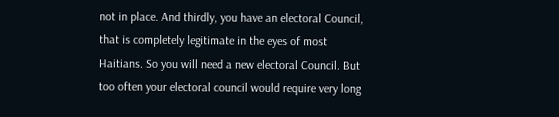not in place. And thirdly, you have an electoral Council, that is completely legitimate in the eyes of most Haitians. So you will need a new electoral Council. But too often your electoral council would require very long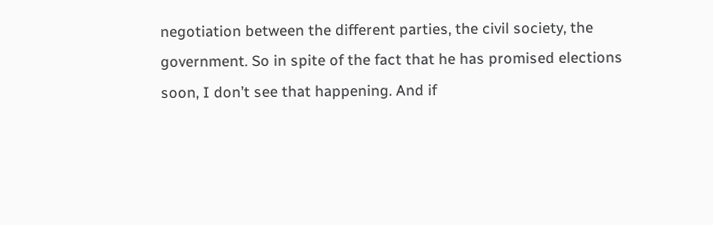negotiation between the different parties, the civil society, the government. So in spite of the fact that he has promised elections soon, I don’t see that happening. And if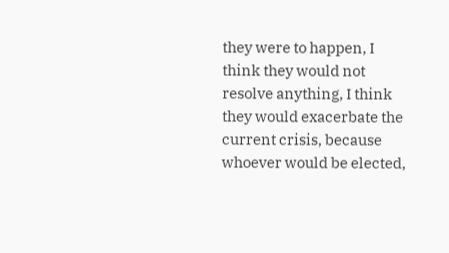they were to happen, I think they would not resolve anything, I think they would exacerbate the current crisis, because whoever would be elected,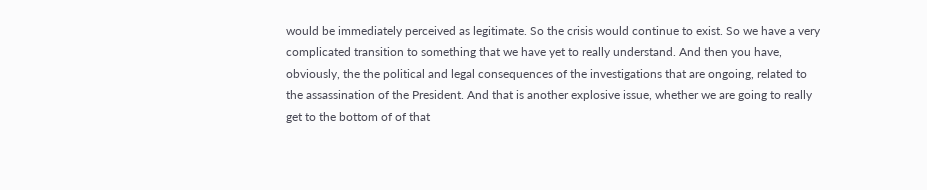would be immediately perceived as legitimate. So the crisis would continue to exist. So we have a very complicated transition to something that we have yet to really understand. And then you have, obviously, the the political and legal consequences of the investigations that are ongoing, related to the assassination of the President. And that is another explosive issue, whether we are going to really get to the bottom of of that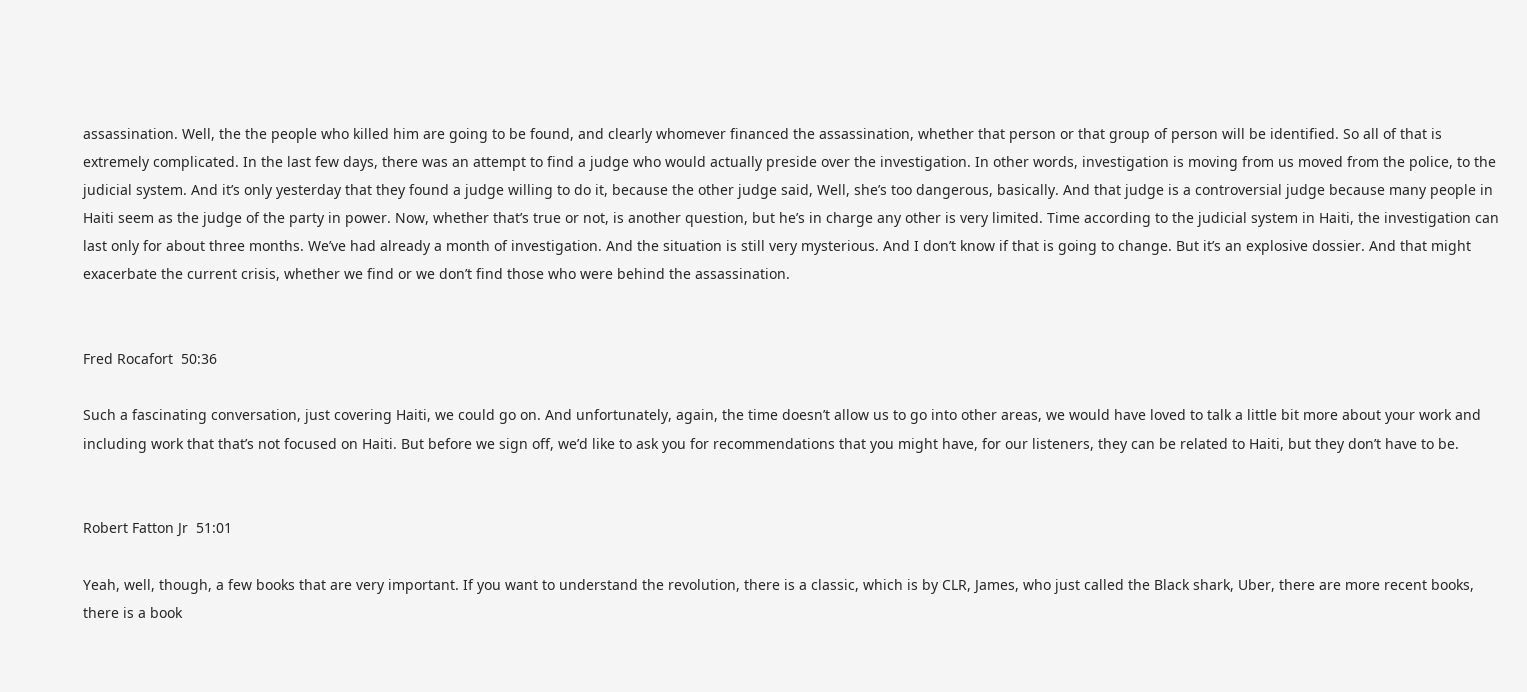assassination. Well, the the people who killed him are going to be found, and clearly whomever financed the assassination, whether that person or that group of person will be identified. So all of that is extremely complicated. In the last few days, there was an attempt to find a judge who would actually preside over the investigation. In other words, investigation is moving from us moved from the police, to the judicial system. And it’s only yesterday that they found a judge willing to do it, because the other judge said, Well, she’s too dangerous, basically. And that judge is a controversial judge because many people in Haiti seem as the judge of the party in power. Now, whether that’s true or not, is another question, but he’s in charge any other is very limited. Time according to the judicial system in Haiti, the investigation can last only for about three months. We’ve had already a month of investigation. And the situation is still very mysterious. And I don’t know if that is going to change. But it’s an explosive dossier. And that might exacerbate the current crisis, whether we find or we don’t find those who were behind the assassination.


Fred Rocafort  50:36

Such a fascinating conversation, just covering Haiti, we could go on. And unfortunately, again, the time doesn’t allow us to go into other areas, we would have loved to talk a little bit more about your work and including work that that’s not focused on Haiti. But before we sign off, we’d like to ask you for recommendations that you might have, for our listeners, they can be related to Haiti, but they don’t have to be.


Robert Fatton Jr  51:01

Yeah, well, though, a few books that are very important. If you want to understand the revolution, there is a classic, which is by CLR, James, who just called the Black shark, Uber, there are more recent books, there is a book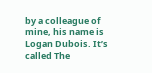by a colleague of mine, his name is Logan Dubois. It’s called The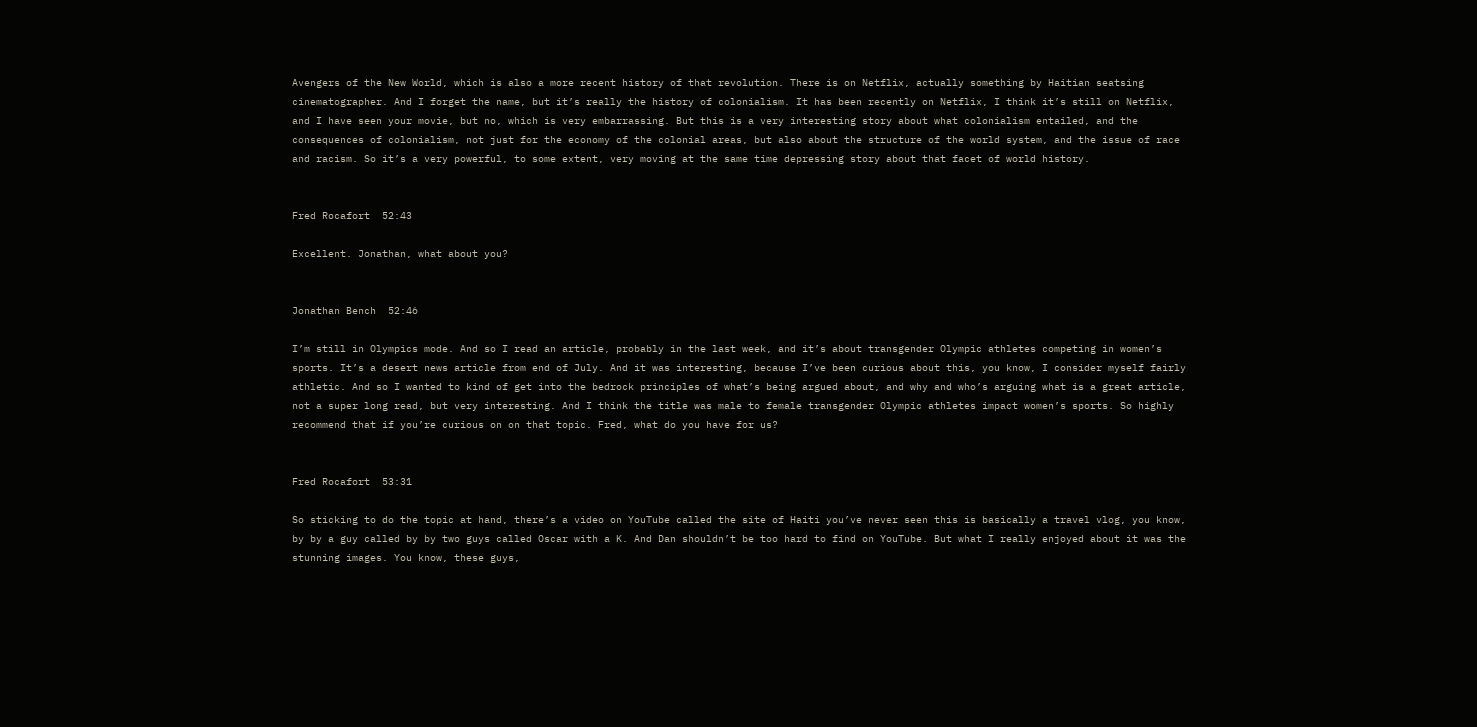Avengers of the New World, which is also a more recent history of that revolution. There is on Netflix, actually something by Haitian seatsing cinematographer. And I forget the name, but it’s really the history of colonialism. It has been recently on Netflix, I think it’s still on Netflix, and I have seen your movie, but no, which is very embarrassing. But this is a very interesting story about what colonialism entailed, and the consequences of colonialism, not just for the economy of the colonial areas, but also about the structure of the world system, and the issue of race and racism. So it’s a very powerful, to some extent, very moving at the same time depressing story about that facet of world history.


Fred Rocafort  52:43

Excellent. Jonathan, what about you?


Jonathan Bench  52:46

I’m still in Olympics mode. And so I read an article, probably in the last week, and it’s about transgender Olympic athletes competing in women’s sports. It’s a desert news article from end of July. And it was interesting, because I’ve been curious about this, you know, I consider myself fairly athletic. And so I wanted to kind of get into the bedrock principles of what’s being argued about, and why and who’s arguing what is a great article, not a super long read, but very interesting. And I think the title was male to female transgender Olympic athletes impact women’s sports. So highly recommend that if you’re curious on on that topic. Fred, what do you have for us?


Fred Rocafort  53:31

So sticking to do the topic at hand, there’s a video on YouTube called the site of Haiti you’ve never seen this is basically a travel vlog, you know, by by a guy called by by two guys called Oscar with a K. And Dan shouldn’t be too hard to find on YouTube. But what I really enjoyed about it was the stunning images. You know, these guys,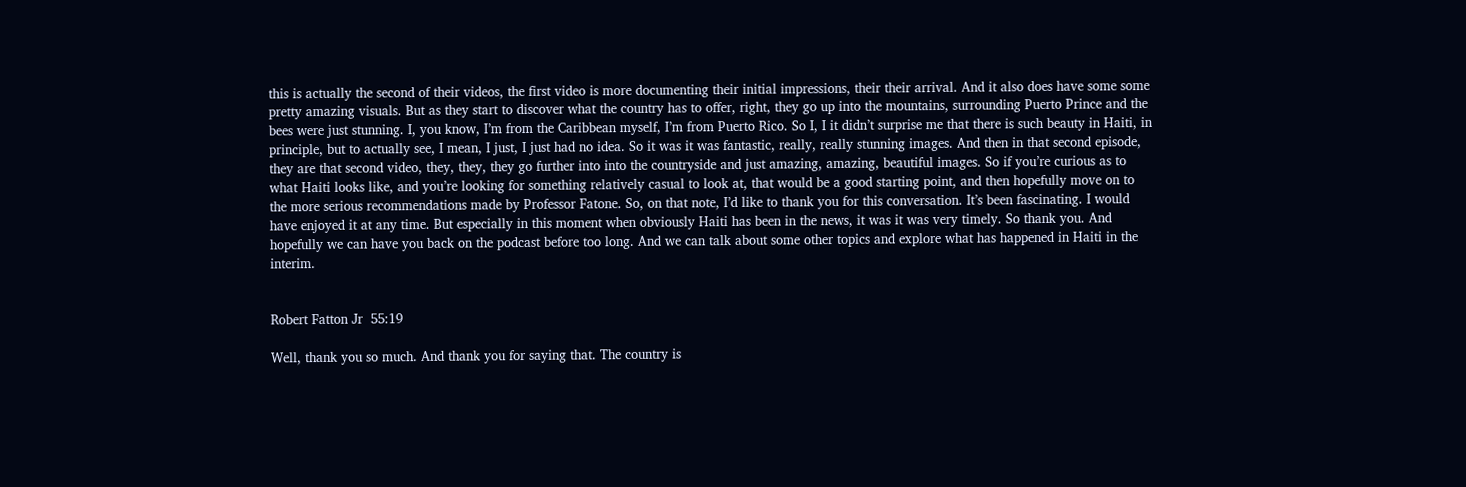this is actually the second of their videos, the first video is more documenting their initial impressions, their their arrival. And it also does have some some pretty amazing visuals. But as they start to discover what the country has to offer, right, they go up into the mountains, surrounding Puerto Prince and the bees were just stunning. I, you know, I’m from the Caribbean myself, I’m from Puerto Rico. So I, I it didn’t surprise me that there is such beauty in Haiti, in principle, but to actually see, I mean, I just, I just had no idea. So it was it was fantastic, really, really stunning images. And then in that second episode, they are that second video, they, they, they go further into into the countryside and just amazing, amazing, beautiful images. So if you’re curious as to what Haiti looks like, and you’re looking for something relatively casual to look at, that would be a good starting point, and then hopefully move on to the more serious recommendations made by Professor Fatone. So, on that note, I’d like to thank you for this conversation. It’s been fascinating. I would have enjoyed it at any time. But especially in this moment when obviously Haiti has been in the news, it was it was very timely. So thank you. And hopefully we can have you back on the podcast before too long. And we can talk about some other topics and explore what has happened in Haiti in the interim.


Robert Fatton Jr  55:19

Well, thank you so much. And thank you for saying that. The country is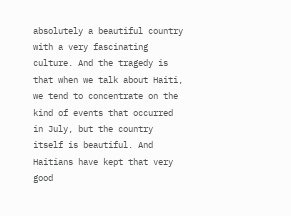absolutely a beautiful country with a very fascinating culture. And the tragedy is that when we talk about Haiti, we tend to concentrate on the kind of events that occurred in July, but the country itself is beautiful. And Haitians have kept that very good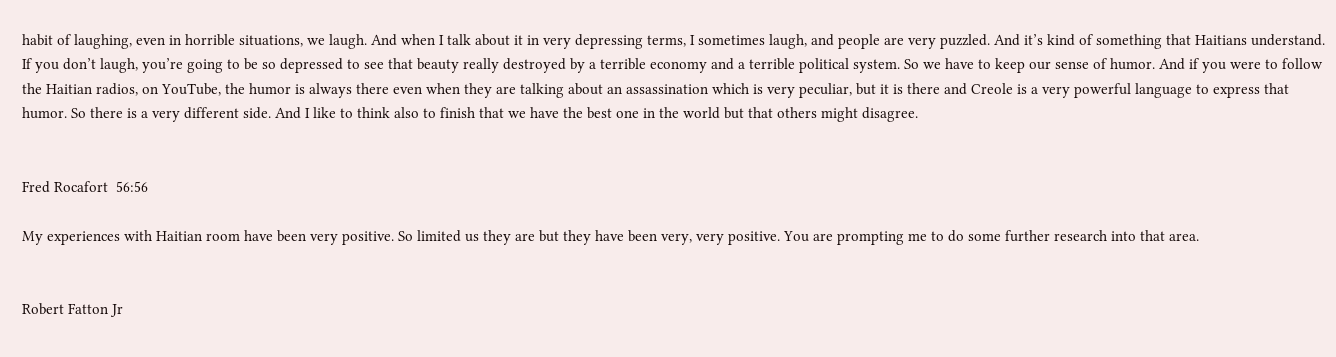habit of laughing, even in horrible situations, we laugh. And when I talk about it in very depressing terms, I sometimes laugh, and people are very puzzled. And it’s kind of something that Haitians understand. If you don’t laugh, you’re going to be so depressed to see that beauty really destroyed by a terrible economy and a terrible political system. So we have to keep our sense of humor. And if you were to follow the Haitian radios, on YouTube, the humor is always there even when they are talking about an assassination which is very peculiar, but it is there and Creole is a very powerful language to express that humor. So there is a very different side. And I like to think also to finish that we have the best one in the world but that others might disagree.


Fred Rocafort  56:56

My experiences with Haitian room have been very positive. So limited us they are but they have been very, very positive. You are prompting me to do some further research into that area.


Robert Fatton Jr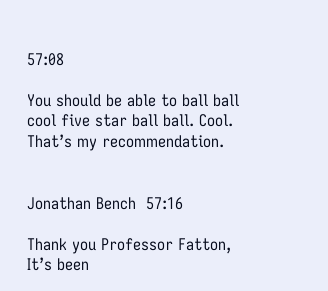57:08

You should be able to ball ball cool five star ball ball. Cool. That’s my recommendation.


Jonathan Bench  57:16

Thank you Professor Fatton, It’s been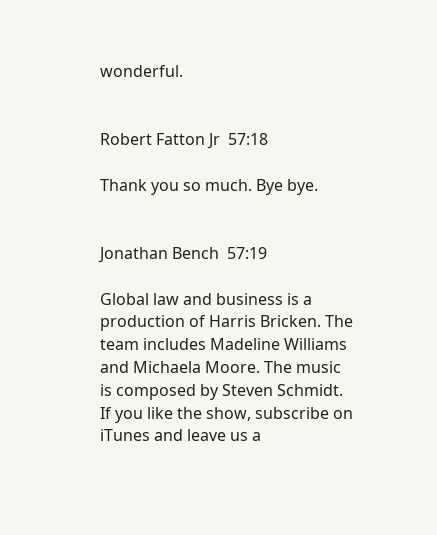wonderful.


Robert Fatton Jr  57:18

Thank you so much. Bye bye.


Jonathan Bench  57:19

Global law and business is a production of Harris Bricken. The team includes Madeline Williams and Michaela Moore. The music is composed by Steven Schmidt. If you like the show, subscribe on iTunes and leave us a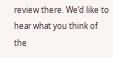review there. We’d like to hear what you think of the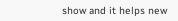show and it helps new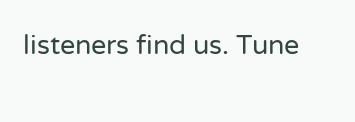listeners find us. Tune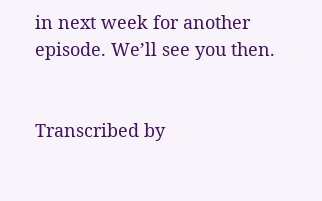in next week for another episode. We’ll see you then.


Transcribed by